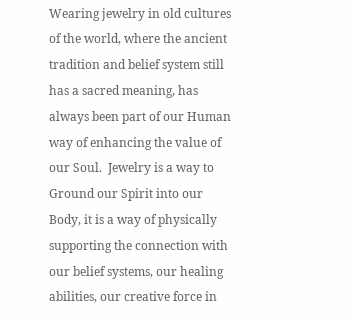Wearing jewelry in old cultures of the world, where the ancient tradition and belief system still has a sacred meaning, has always been part of our Human way of enhancing the value of our Soul.  Jewelry is a way to Ground our Spirit into our Body, it is a way of physically supporting the connection with our belief systems, our healing abilities, our creative force in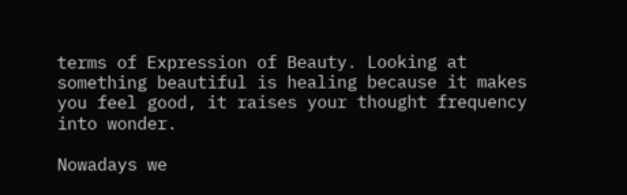terms of Expression of Beauty. Looking at something beautiful is healing because it makes you feel good, it raises your thought frequency into wonder.

Nowadays we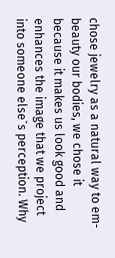chose jewelry as a natural way to em-beauty our bodies, we chose it because it makes us look good and enhances the image that we project into someone else`s perception. Why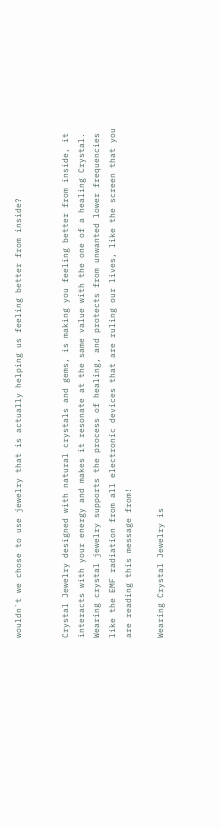wouldn`t we chose to use jewelry that is actually helping us feeling better from inside?


Crystal Jewelry designed with natural crystals and gems, is making you feeling better from inside, it interacts with your energy and makes it resonate at the same value with the one of a healing Crystal. Wearing crystal jewelry supports the process of healing, and protects from unwanted lower frequencies like the EMF radiation from all electronic devices that are ruling our lives, like the screen that you are reading this message from!

Wearing Crystal Jewelry is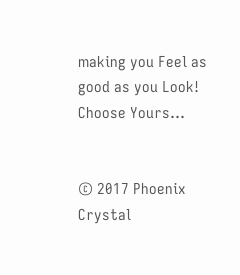making you Feel as good as you Look! Choose Yours...


© 2017 Phoenix Crystal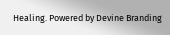Healing. Powered by Devine Branding